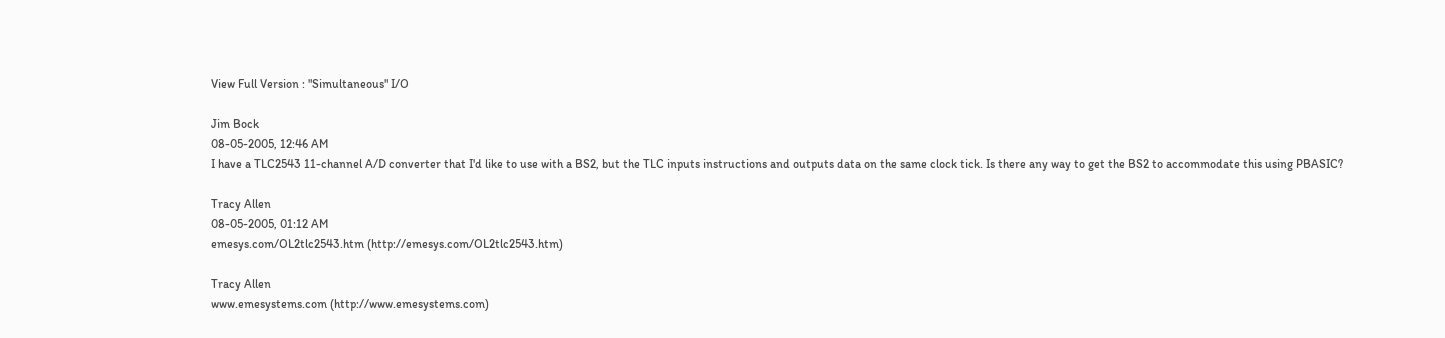View Full Version : "Simultaneous" I/O

Jim Bock
08-05-2005, 12:46 AM
I have a TLC2543 11-channel A/D converter that I'd like to use with a BS2, but the TLC inputs instructions and outputs data on the same clock tick. Is there any way to get the BS2 to accommodate this using PBASIC?

Tracy Allen
08-05-2005, 01:12 AM
emesys.com/OL2tlc2543.htm (http://emesys.com/OL2tlc2543.htm)

Tracy Allen
www.emesystems.com (http://www.emesystems.com)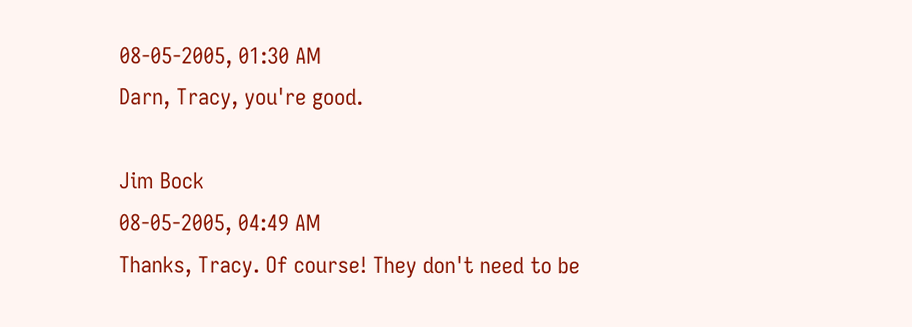08-05-2005, 01:30 AM
Darn, Tracy, you're good.

Jim Bock
08-05-2005, 04:49 AM
Thanks, Tracy. Of course! They don't need to be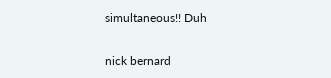simultaneous!! Duh

nick bernard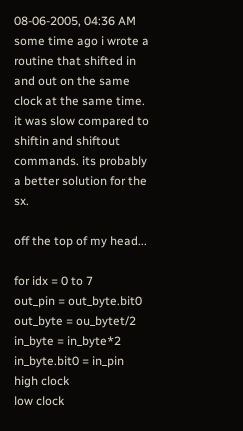08-06-2005, 04:36 AM
some time ago i wrote a routine that shifted in and out on the same clock at the same time. it was slow compared to shiftin and shiftout commands. its probably a better solution for the sx.

off the top of my head...

for idx = 0 to 7
out_pin = out_byte.bit0
out_byte = ou_bytet/2
in_byte = in_byte*2
in_byte.bit0 = in_pin
high clock
low clock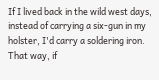If I lived back in the wild west days, instead of carrying a six-gun in my holster, I'd carry a soldering iron. That way, if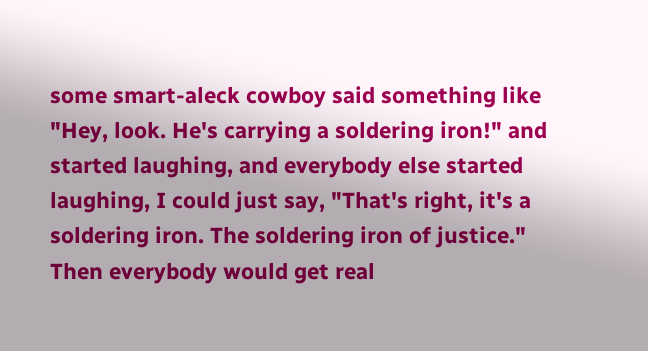some smart-aleck cowboy said something like "Hey, look. He's carrying a soldering iron!" and started laughing, and everybody else started laughing, I could just say, "That's right, it's a soldering iron. The soldering iron of justice." Then everybody would get real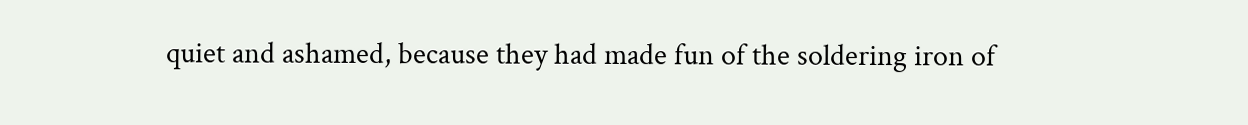quiet and ashamed, because they had made fun of the soldering iron of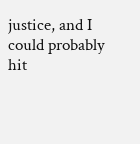justice, and I could probably hit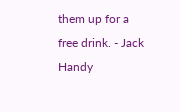them up for a free drink. - Jack Handy